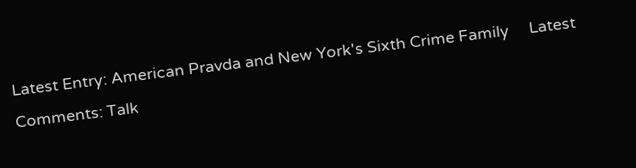Latest Entry: American Pravda and New York's Sixth Crime Family     Latest Comments: Talk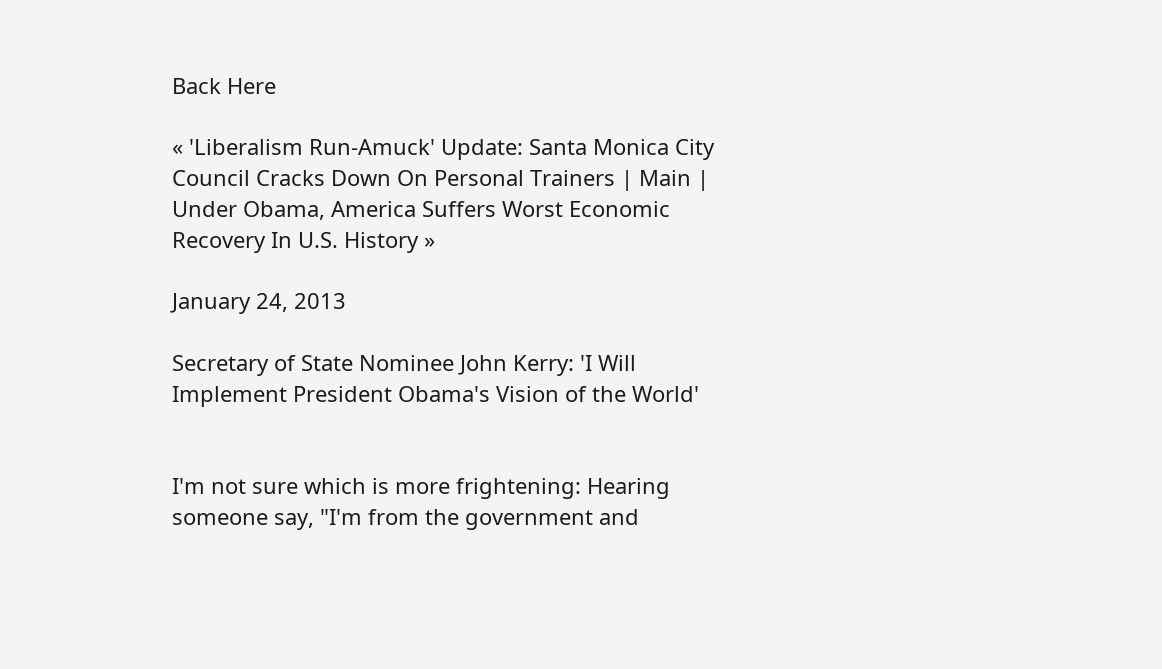Back Here

« 'Liberalism Run-Amuck' Update: Santa Monica City Council Cracks Down On Personal Trainers | Main | Under Obama, America Suffers Worst Economic Recovery In U.S. History »

January 24, 2013

Secretary of State Nominee John Kerry: 'I Will Implement President Obama's Vision of the World'


I'm not sure which is more frightening: Hearing someone say, "I'm from the government and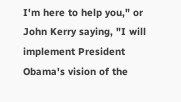I'm here to help you," or John Kerry saying, "I will implement President Obama's vision of the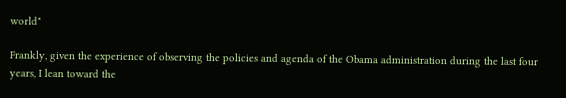world"

Frankly, given the experience of observing the policies and agenda of the Obama administration during the last four years, I lean toward the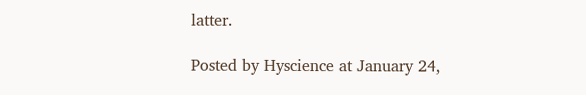latter.

Posted by Hyscience at January 24,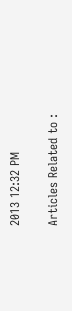2013 12:32 PM

Articles Related to :